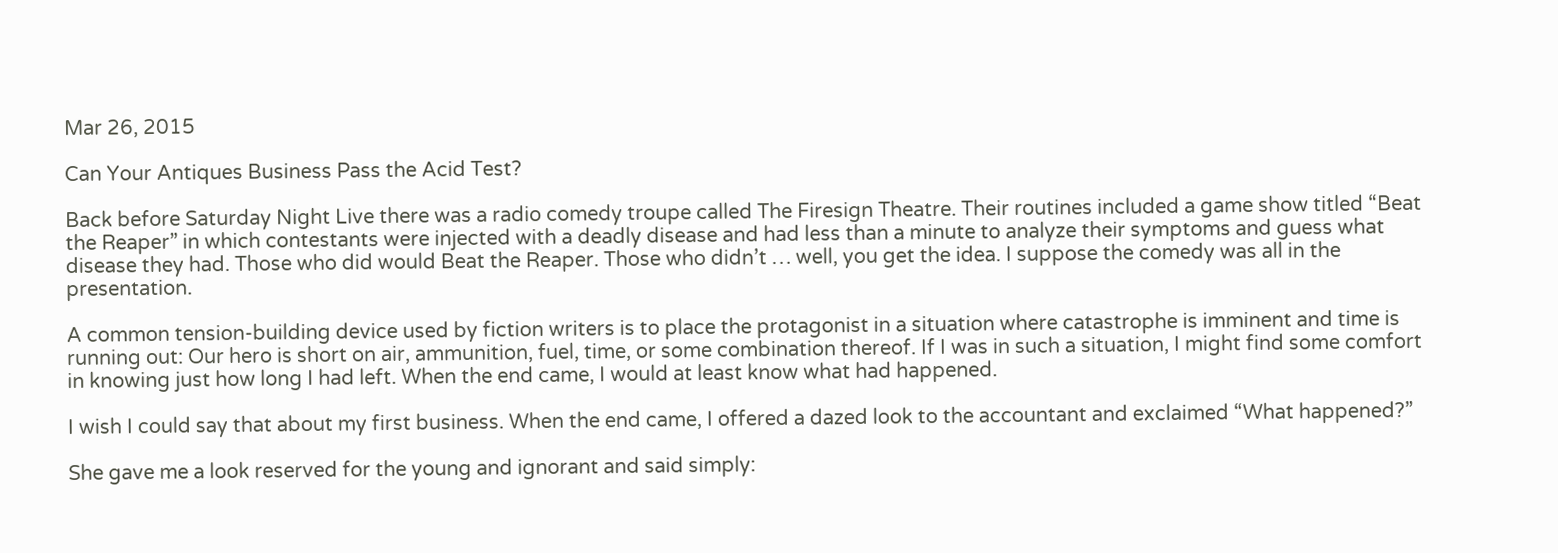Mar 26, 2015

Can Your Antiques Business Pass the Acid Test?

Back before Saturday Night Live there was a radio comedy troupe called The Firesign Theatre. Their routines included a game show titled “Beat the Reaper” in which contestants were injected with a deadly disease and had less than a minute to analyze their symptoms and guess what disease they had. Those who did would Beat the Reaper. Those who didn’t … well, you get the idea. I suppose the comedy was all in the presentation.

A common tension-building device used by fiction writers is to place the protagonist in a situation where catastrophe is imminent and time is running out: Our hero is short on air, ammunition, fuel, time, or some combination thereof. If I was in such a situation, I might find some comfort in knowing just how long I had left. When the end came, I would at least know what had happened.

I wish I could say that about my first business. When the end came, I offered a dazed look to the accountant and exclaimed “What happened?”

She gave me a look reserved for the young and ignorant and said simply: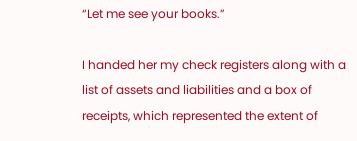“Let me see your books.”

I handed her my check registers along with a list of assets and liabilities and a box of receipts, which represented the extent of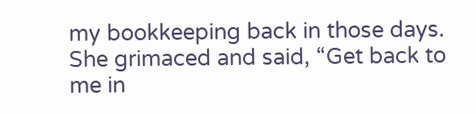my bookkeeping back in those days. She grimaced and said, “Get back to me in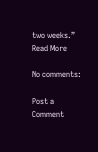two weeks.” Read More

No comments:

Post a Comment